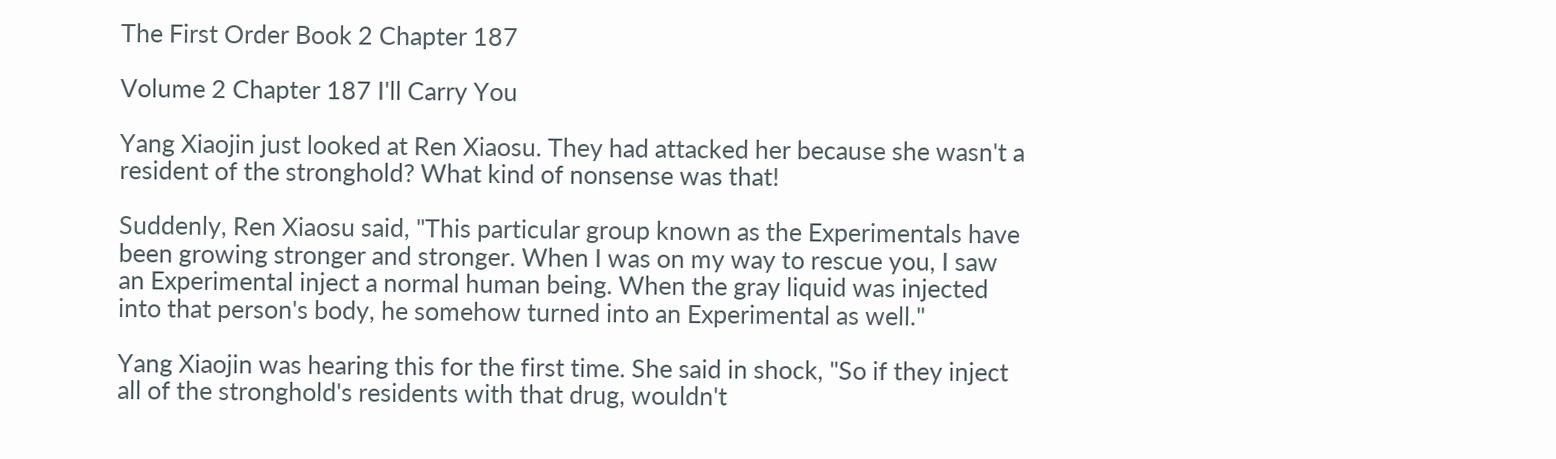The First Order Book 2 Chapter 187

Volume 2 Chapter 187 I'll Carry You

Yang Xiaojin just looked at Ren Xiaosu. They had attacked her because she wasn't a resident of the stronghold? What kind of nonsense was that!

Suddenly, Ren Xiaosu said, "This particular group known as the Experimentals have been growing stronger and stronger. When I was on my way to rescue you, I saw an Experimental inject a normal human being. When the gray liquid was injected into that person's body, he somehow turned into an Experimental as well."

Yang Xiaojin was hearing this for the first time. She said in shock, "So if they inject all of the stronghold's residents with that drug, wouldn't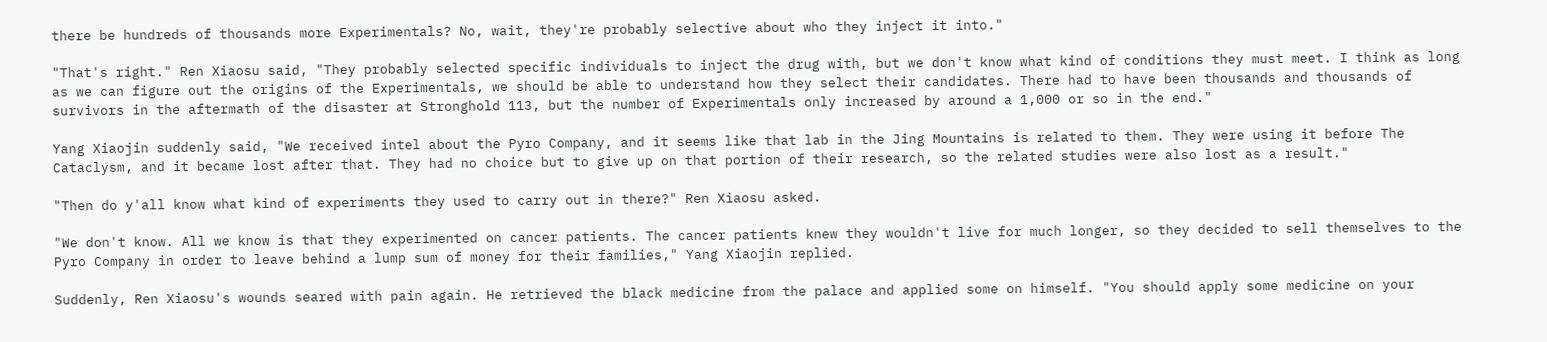there be hundreds of thousands more Experimentals? No, wait, they're probably selective about who they inject it into."

"That's right." Ren Xiaosu said, "They probably selected specific individuals to inject the drug with, but we don't know what kind of conditions they must meet. I think as long as we can figure out the origins of the Experimentals, we should be able to understand how they select their candidates. There had to have been thousands and thousands of survivors in the aftermath of the disaster at Stronghold 113, but the number of Experimentals only increased by around a 1,000 or so in the end."

Yang Xiaojin suddenly said, "We received intel about the Pyro Company, and it seems like that lab in the Jing Mountains is related to them. They were using it before The Cataclysm, and it became lost after that. They had no choice but to give up on that portion of their research, so the related studies were also lost as a result."

"Then do y'all know what kind of experiments they used to carry out in there?" Ren Xiaosu asked.

"We don't know. All we know is that they experimented on cancer patients. The cancer patients knew they wouldn't live for much longer, so they decided to sell themselves to the Pyro Company in order to leave behind a lump sum of money for their families," Yang Xiaojin replied.

Suddenly, Ren Xiaosu's wounds seared with pain again. He retrieved the black medicine from the palace and applied some on himself. "You should apply some medicine on your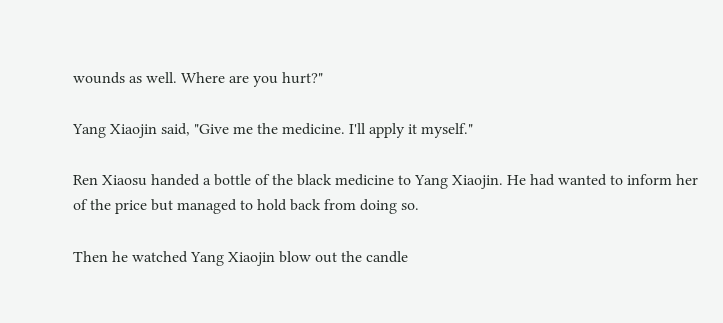wounds as well. Where are you hurt?"

Yang Xiaojin said, "Give me the medicine. I'll apply it myself."

Ren Xiaosu handed a bottle of the black medicine to Yang Xiaojin. He had wanted to inform her of the price but managed to hold back from doing so.

Then he watched Yang Xiaojin blow out the candle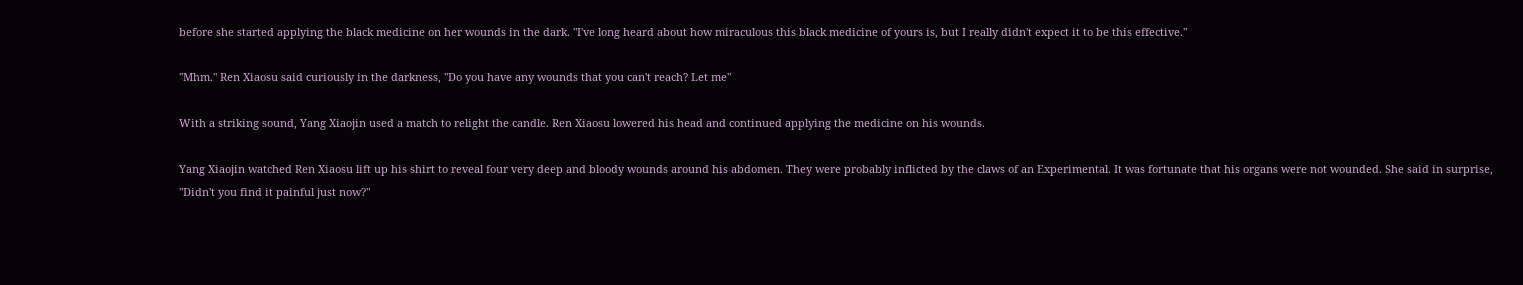before she started applying the black medicine on her wounds in the dark. "I've long heard about how miraculous this black medicine of yours is, but I really didn't expect it to be this effective."

"Mhm." Ren Xiaosu said curiously in the darkness, "Do you have any wounds that you can't reach? Let me"

With a striking sound, Yang Xiaojin used a match to relight the candle. Ren Xiaosu lowered his head and continued applying the medicine on his wounds.

Yang Xiaojin watched Ren Xiaosu lift up his shirt to reveal four very deep and bloody wounds around his abdomen. They were probably inflicted by the claws of an Experimental. It was fortunate that his organs were not wounded. She said in surprise, "Didn't you find it painful just now?"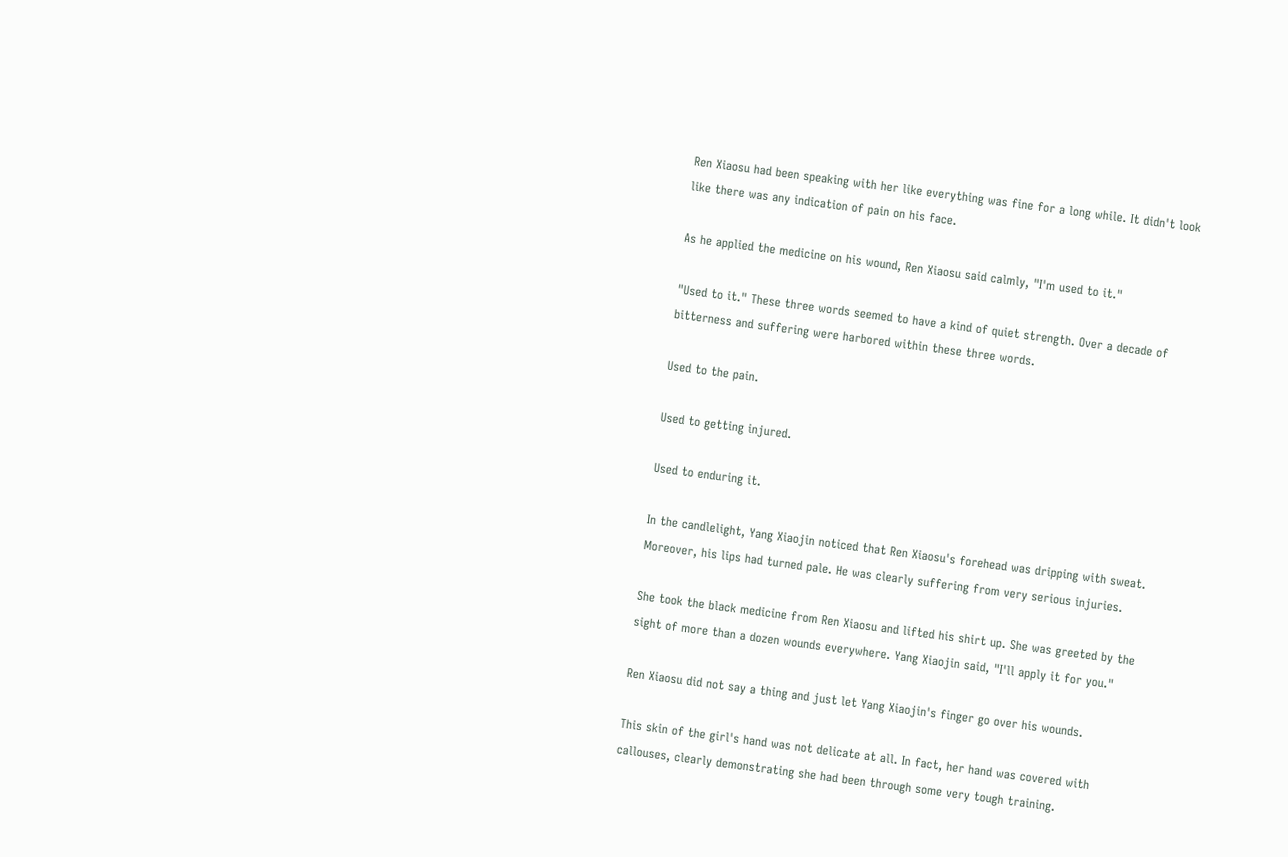Ren Xiaosu had been speaking with her like everything was fine for a long while. It didn't look like there was any indication of pain on his face.

As he applied the medicine on his wound, Ren Xiaosu said calmly, "I'm used to it."

"Used to it." These three words seemed to have a kind of quiet strength. Over a decade of bitterness and suffering were harbored within these three words.

Used to the pain.

Used to getting injured.

Used to enduring it.

In the candlelight, Yang Xiaojin noticed that Ren Xiaosu's forehead was dripping with sweat. Moreover, his lips had turned pale. He was clearly suffering from very serious injuries.

She took the black medicine from Ren Xiaosu and lifted his shirt up. She was greeted by the sight of more than a dozen wounds everywhere. Yang Xiaojin said, "I'll apply it for you."

Ren Xiaosu did not say a thing and just let Yang Xiaojin's finger go over his wounds.

This skin of the girl's hand was not delicate at all. In fact, her hand was covered with callouses, clearly demonstrating she had been through some very tough training.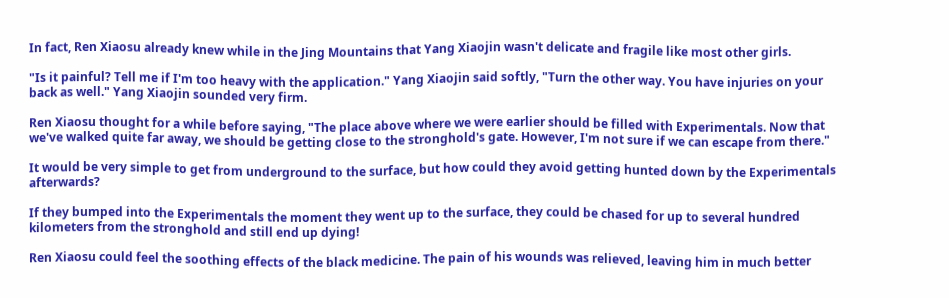In fact, Ren Xiaosu already knew while in the Jing Mountains that Yang Xiaojin wasn't delicate and fragile like most other girls.

"Is it painful? Tell me if I'm too heavy with the application." Yang Xiaojin said softly, "Turn the other way. You have injuries on your back as well." Yang Xiaojin sounded very firm.

Ren Xiaosu thought for a while before saying, "The place above where we were earlier should be filled with Experimentals. Now that we've walked quite far away, we should be getting close to the stronghold's gate. However, I'm not sure if we can escape from there."

It would be very simple to get from underground to the surface, but how could they avoid getting hunted down by the Experimentals afterwards?

If they bumped into the Experimentals the moment they went up to the surface, they could be chased for up to several hundred kilometers from the stronghold and still end up dying!

Ren Xiaosu could feel the soothing effects of the black medicine. The pain of his wounds was relieved, leaving him in much better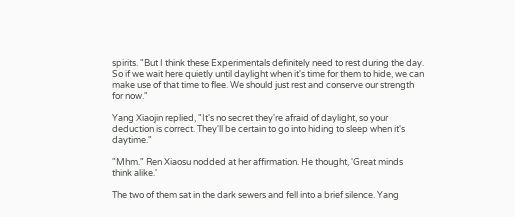spirits. "But I think these Experimentals definitely need to rest during the day. So if we wait here quietly until daylight when it's time for them to hide, we can make use of that time to flee. We should just rest and conserve our strength for now."

Yang Xiaojin replied, "It's no secret they're afraid of daylight, so your deduction is correct. They'll be certain to go into hiding to sleep when it's daytime."

"Mhm." Ren Xiaosu nodded at her affirmation. He thought, 'Great minds think alike.'

The two of them sat in the dark sewers and fell into a brief silence. Yang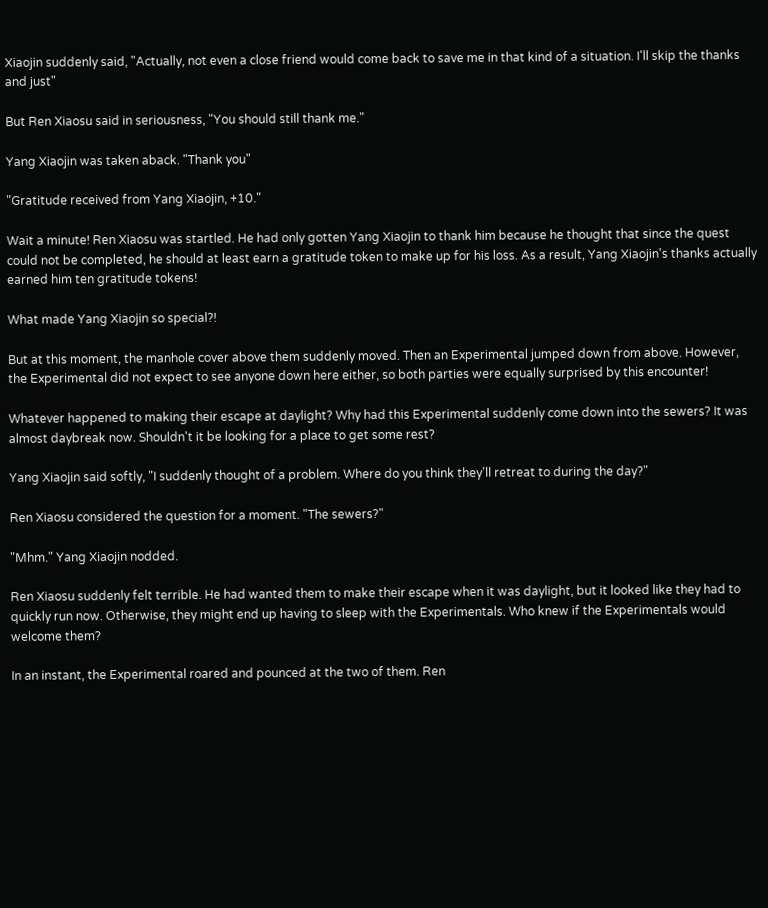Xiaojin suddenly said, "Actually, not even a close friend would come back to save me in that kind of a situation. I'll skip the thanks and just"

But Ren Xiaosu said in seriousness, "You should still thank me."

Yang Xiaojin was taken aback. "Thank you"

"Gratitude received from Yang Xiaojin, +10."

Wait a minute! Ren Xiaosu was startled. He had only gotten Yang Xiaojin to thank him because he thought that since the quest could not be completed, he should at least earn a gratitude token to make up for his loss. As a result, Yang Xiaojin's thanks actually earned him ten gratitude tokens!

What made Yang Xiaojin so special?!

But at this moment, the manhole cover above them suddenly moved. Then an Experimental jumped down from above. However, the Experimental did not expect to see anyone down here either, so both parties were equally surprised by this encounter!

Whatever happened to making their escape at daylight? Why had this Experimental suddenly come down into the sewers? It was almost daybreak now. Shouldn't it be looking for a place to get some rest?

Yang Xiaojin said softly, "I suddenly thought of a problem. Where do you think they'll retreat to during the day?"

Ren Xiaosu considered the question for a moment. "The sewers?"

"Mhm." Yang Xiaojin nodded.

Ren Xiaosu suddenly felt terrible. He had wanted them to make their escape when it was daylight, but it looked like they had to quickly run now. Otherwise, they might end up having to sleep with the Experimentals. Who knew if the Experimentals would welcome them?

In an instant, the Experimental roared and pounced at the two of them. Ren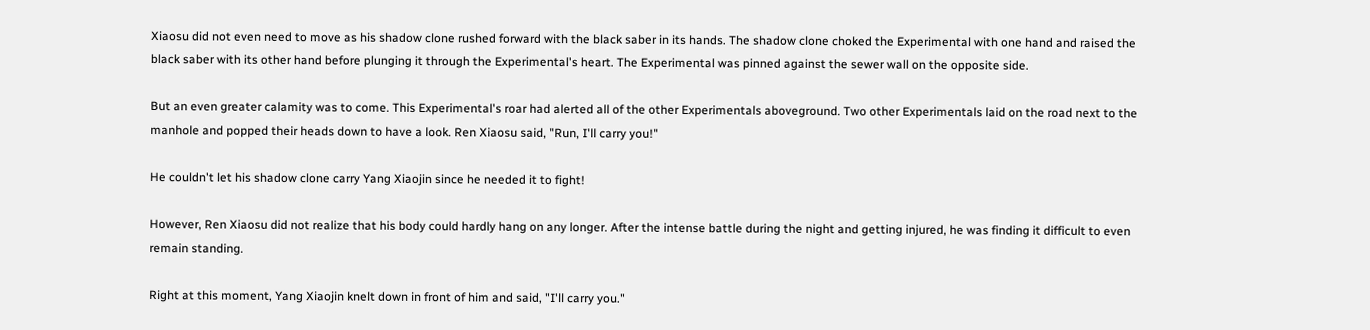Xiaosu did not even need to move as his shadow clone rushed forward with the black saber in its hands. The shadow clone choked the Experimental with one hand and raised the black saber with its other hand before plunging it through the Experimental's heart. The Experimental was pinned against the sewer wall on the opposite side.

But an even greater calamity was to come. This Experimental's roar had alerted all of the other Experimentals aboveground. Two other Experimentals laid on the road next to the manhole and popped their heads down to have a look. Ren Xiaosu said, "Run, I'll carry you!"

He couldn't let his shadow clone carry Yang Xiaojin since he needed it to fight!

However, Ren Xiaosu did not realize that his body could hardly hang on any longer. After the intense battle during the night and getting injured, he was finding it difficult to even remain standing.

Right at this moment, Yang Xiaojin knelt down in front of him and said, "I'll carry you."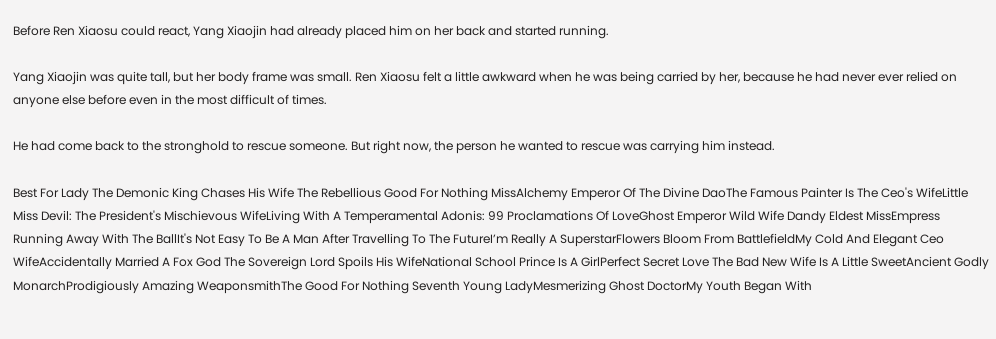Before Ren Xiaosu could react, Yang Xiaojin had already placed him on her back and started running.

Yang Xiaojin was quite tall, but her body frame was small. Ren Xiaosu felt a little awkward when he was being carried by her, because he had never ever relied on anyone else before even in the most difficult of times.

He had come back to the stronghold to rescue someone. But right now, the person he wanted to rescue was carrying him instead.

Best For Lady The Demonic King Chases His Wife The Rebellious Good For Nothing MissAlchemy Emperor Of The Divine DaoThe Famous Painter Is The Ceo's WifeLittle Miss Devil: The President's Mischievous WifeLiving With A Temperamental Adonis: 99 Proclamations Of LoveGhost Emperor Wild Wife Dandy Eldest MissEmpress Running Away With The BallIt's Not Easy To Be A Man After Travelling To The FutureI’m Really A SuperstarFlowers Bloom From BattlefieldMy Cold And Elegant Ceo WifeAccidentally Married A Fox God The Sovereign Lord Spoils His WifeNational School Prince Is A GirlPerfect Secret Love The Bad New Wife Is A Little SweetAncient Godly MonarchProdigiously Amazing WeaponsmithThe Good For Nothing Seventh Young LadyMesmerizing Ghost DoctorMy Youth Began With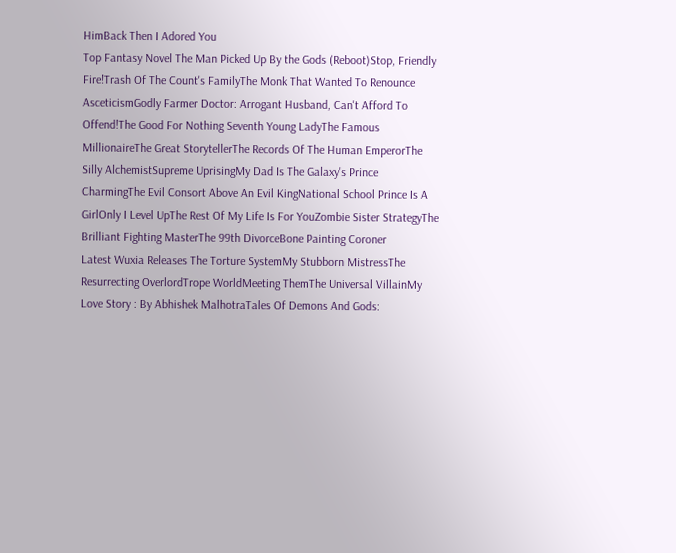HimBack Then I Adored You
Top Fantasy Novel The Man Picked Up By the Gods (Reboot)Stop, Friendly Fire!Trash Of The Count's FamilyThe Monk That Wanted To Renounce AsceticismGodly Farmer Doctor: Arrogant Husband, Can't Afford To Offend!The Good For Nothing Seventh Young LadyThe Famous MillionaireThe Great StorytellerThe Records Of The Human EmperorThe Silly AlchemistSupreme UprisingMy Dad Is The Galaxy's Prince CharmingThe Evil Consort Above An Evil KingNational School Prince Is A GirlOnly I Level UpThe Rest Of My Life Is For YouZombie Sister StrategyThe Brilliant Fighting MasterThe 99th DivorceBone Painting Coroner
Latest Wuxia Releases The Torture SystemMy Stubborn MistressThe Resurrecting OverlordTrope WorldMeeting ThemThe Universal VillainMy Love Story : By Abhishek MalhotraTales Of Demons And Gods: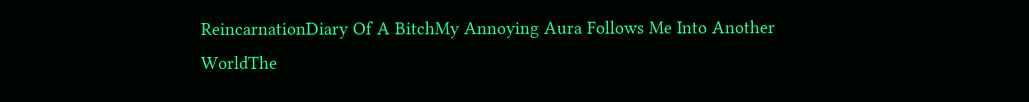ReincarnationDiary Of A BitchMy Annoying Aura Follows Me Into Another WorldThe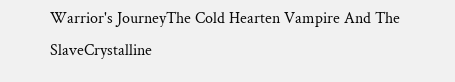Warrior's JourneyThe Cold Hearten Vampire And The SlaveCrystalline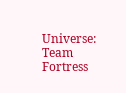Universe: Team Fortress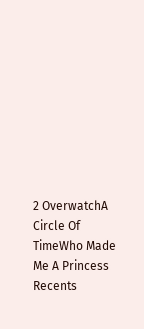2 OverwatchA Circle Of TimeWho Made Me A Princess
Recents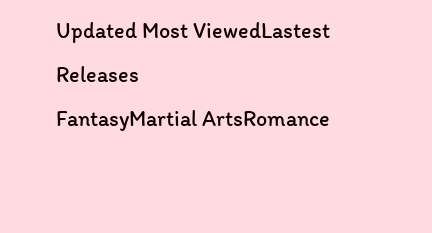Updated Most ViewedLastest Releases
FantasyMartial ArtsRomance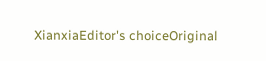XianxiaEditor's choiceOriginal